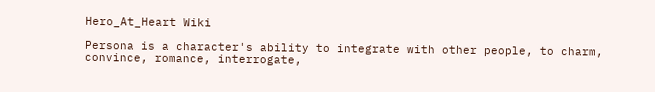Hero_At_Heart Wiki

Persona is a character's ability to integrate with other people, to charm, convince, romance, interrogate,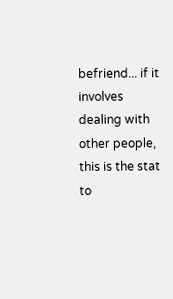befriend... if it involves dealing with other people, this is the stat to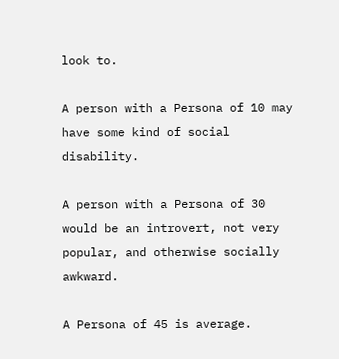look to.

A person with a Persona of 10 may have some kind of social disability.

A person with a Persona of 30 would be an introvert, not very popular, and otherwise socially awkward.

A Persona of 45 is average.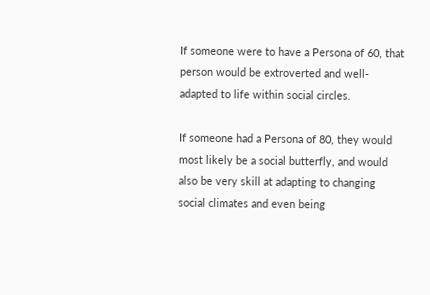If someone were to have a Persona of 60, that person would be extroverted and well-adapted to life within social circles.

If someone had a Persona of 80, they would most likely be a social butterfly, and would also be very skill at adapting to changing social climates and even being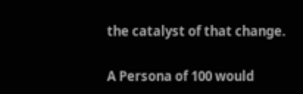the catalyst of that change.

A Persona of 100 would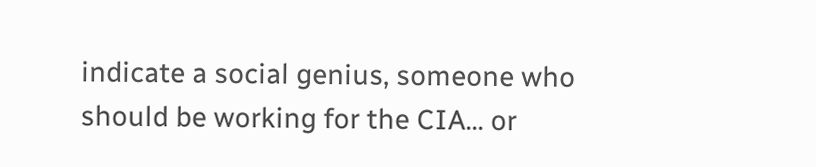indicate a social genius, someone who should be working for the CIA... or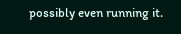possibly even running it.